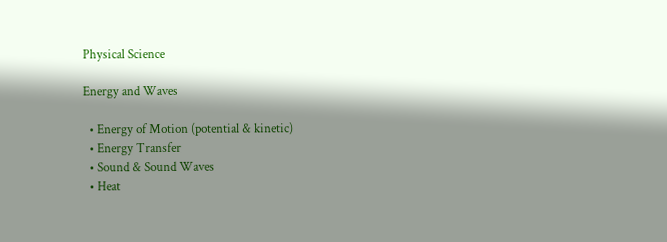Physical Science

Energy and Waves

  • Energy of Motion (potential & kinetic)
  • Energy Transfer
  • Sound & Sound Waves
  • Heat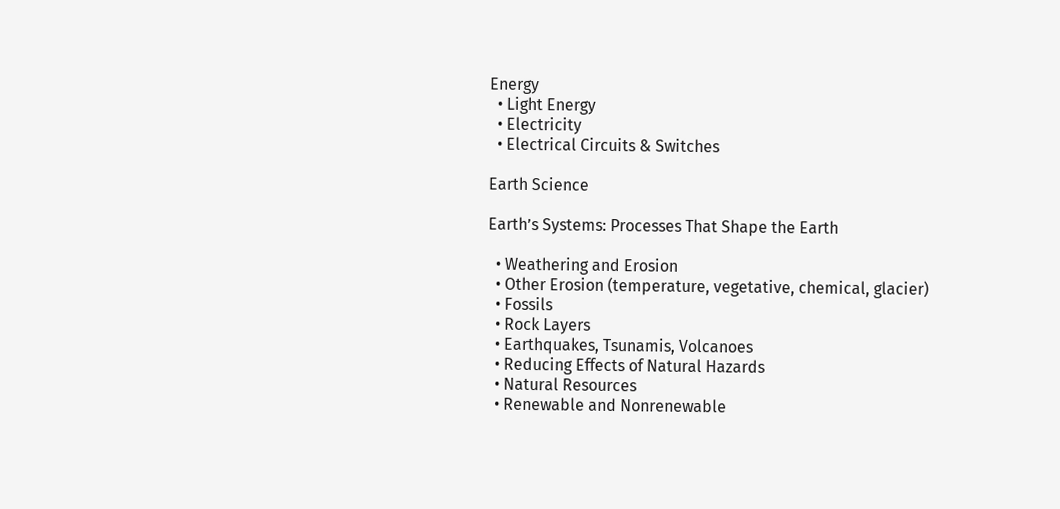Energy
  • Light Energy
  • Electricity
  • Electrical Circuits & Switches

Earth Science

Earth’s Systems: Processes That Shape the Earth

  • Weathering and Erosion
  • Other Erosion (temperature, vegetative, chemical, glacier)
  • Fossils
  • Rock Layers
  • Earthquakes, Tsunamis, Volcanoes
  • Reducing Effects of Natural Hazards
  • Natural Resources
  • Renewable and Nonrenewable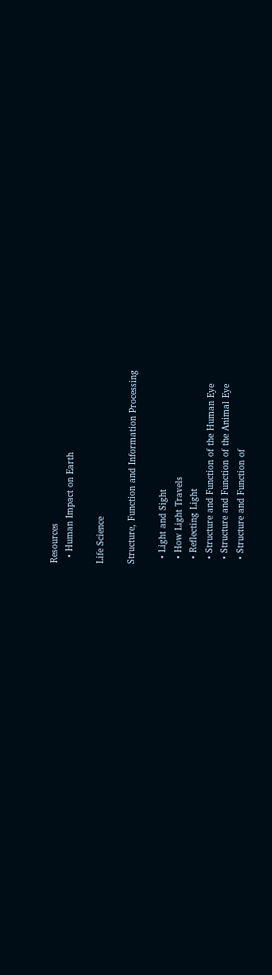Resources
  • Human Impact on Earth

Life Science

Structure, Function and Information Processing

  • Light and Sight
  • How Light Travels
  • Reflecting Light
  • Structure and Function of the Human Eye
  • Structure and Function of the Animal Eye
  • Structure and Function of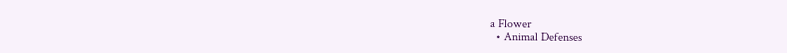a Flower
  • Animal Defenses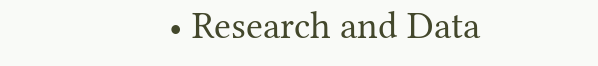• Research and Data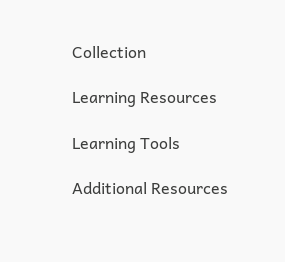Collection

Learning Resources

Learning Tools

Additional Resources